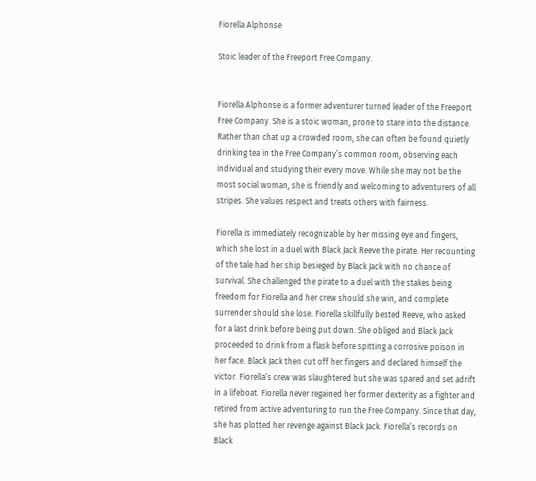Fiorella Alphonse

Stoic leader of the Freeport Free Company.


Fiorella Alphonse is a former adventurer turned leader of the Freeport Free Company. She is a stoic woman, prone to stare into the distance. Rather than chat up a crowded room, she can often be found quietly drinking tea in the Free Company’s common room, observing each individual and studying their every move. While she may not be the most social woman, she is friendly and welcoming to adventurers of all stripes. She values respect and treats others with fairness.

Fiorella is immediately recognizable by her missing eye and fingers, which she lost in a duel with Black Jack Reeve the pirate. Her recounting of the tale had her ship besieged by Black Jack with no chance of survival. She challenged the pirate to a duel with the stakes being freedom for Fiorella and her crew should she win, and complete surrender should she lose. Fiorella skillfully bested Reeve, who asked for a last drink before being put down. She obliged and Black Jack proceeded to drink from a flask before spitting a corrosive poison in her face. Black Jack then cut off her fingers and declared himself the victor. Fiorella’s crew was slaughtered but she was spared and set adrift in a lifeboat. Fiorella never regained her former dexterity as a fighter and retired from active adventuring to run the Free Company. Since that day, she has plotted her revenge against Black Jack. Fiorella’s records on Black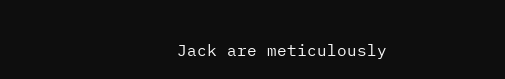Jack are meticulously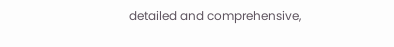detailed and comprehensive,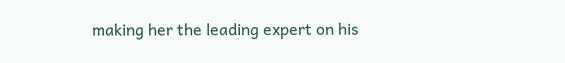making her the leading expert on his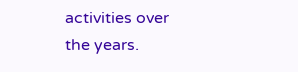activities over the years.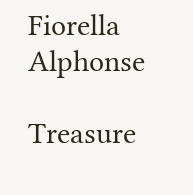Fiorella Alphonse

Treasure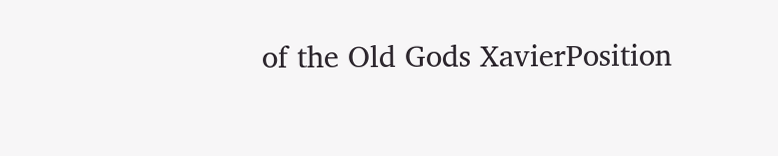of the Old Gods XavierPosition